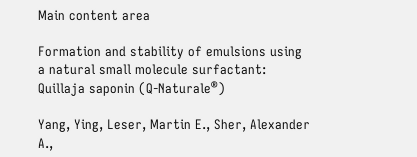Main content area

Formation and stability of emulsions using a natural small molecule surfactant: Quillaja saponin (Q-Naturale®)

Yang, Ying, Leser, Martin E., Sher, Alexander A.,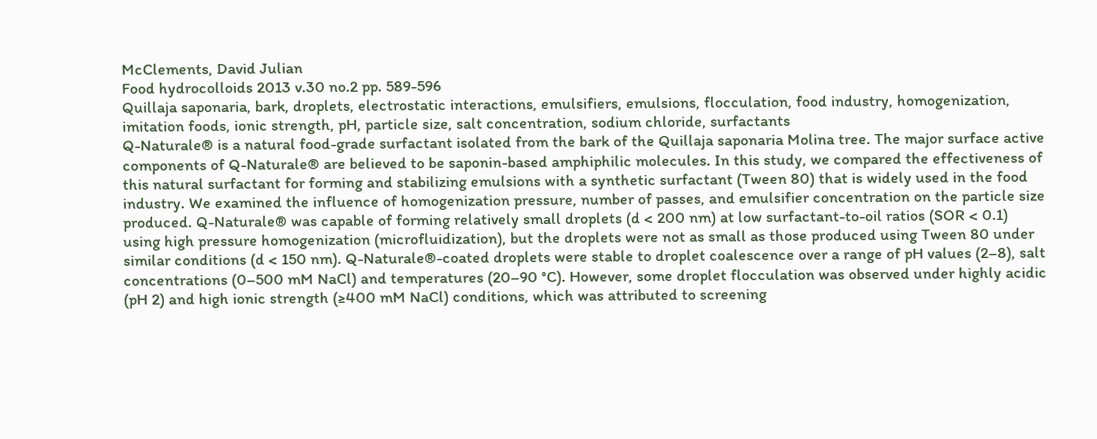McClements, David Julian
Food hydrocolloids 2013 v.30 no.2 pp. 589-596
Quillaja saponaria, bark, droplets, electrostatic interactions, emulsifiers, emulsions, flocculation, food industry, homogenization, imitation foods, ionic strength, pH, particle size, salt concentration, sodium chloride, surfactants
Q-Naturale® is a natural food-grade surfactant isolated from the bark of the Quillaja saponaria Molina tree. The major surface active components of Q-Naturale® are believed to be saponin-based amphiphilic molecules. In this study, we compared the effectiveness of this natural surfactant for forming and stabilizing emulsions with a synthetic surfactant (Tween 80) that is widely used in the food industry. We examined the influence of homogenization pressure, number of passes, and emulsifier concentration on the particle size produced. Q-Naturale® was capable of forming relatively small droplets (d < 200 nm) at low surfactant-to-oil ratios (SOR < 0.1) using high pressure homogenization (microfluidization), but the droplets were not as small as those produced using Tween 80 under similar conditions (d < 150 nm). Q-Naturale®-coated droplets were stable to droplet coalescence over a range of pH values (2–8), salt concentrations (0–500 mM NaCl) and temperatures (20–90 °C). However, some droplet flocculation was observed under highly acidic (pH 2) and high ionic strength (≥400 mM NaCl) conditions, which was attributed to screening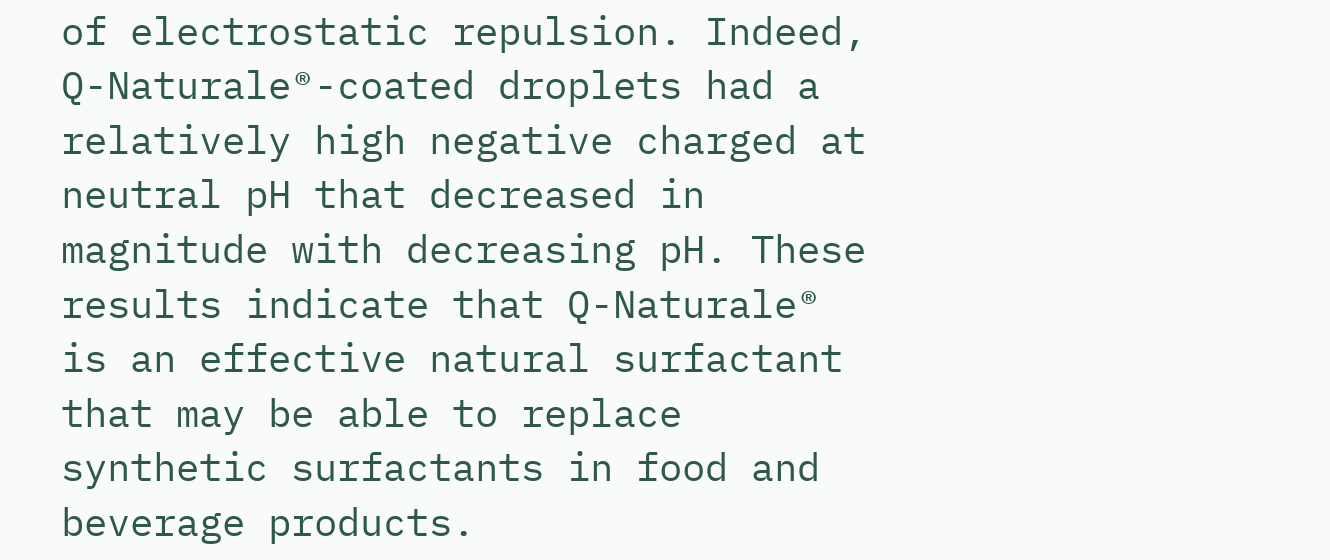of electrostatic repulsion. Indeed, Q-Naturale®-coated droplets had a relatively high negative charged at neutral pH that decreased in magnitude with decreasing pH. These results indicate that Q-Naturale® is an effective natural surfactant that may be able to replace synthetic surfactants in food and beverage products.